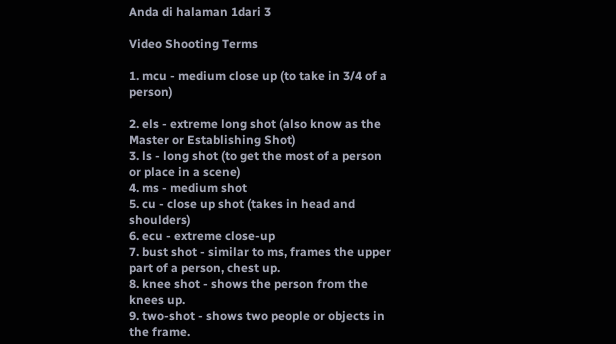Anda di halaman 1dari 3

Video Shooting Terms

1. mcu - medium close up (to take in 3/4 of a person)

2. els - extreme long shot (also know as the Master or Establishing Shot)
3. ls - long shot (to get the most of a person or place in a scene)
4. ms - medium shot
5. cu - close up shot (takes in head and shoulders)
6. ecu - extreme close-up
7. bust shot - similar to ms, frames the upper part of a person, chest up.
8. knee shot - shows the person from the knees up.
9. two-shot - shows two people or objects in the frame.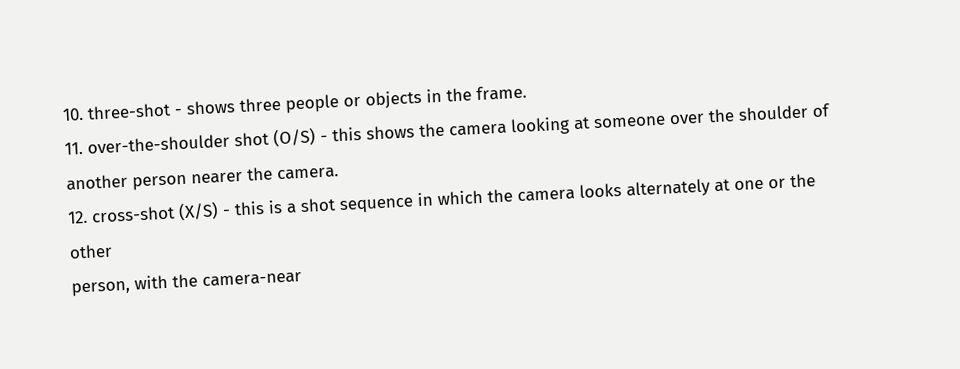10. three-shot - shows three people or objects in the frame.
11. over-the-shoulder shot (O/S) - this shows the camera looking at someone over the shoulder of
another person nearer the camera.
12. cross-shot (X/S) - this is a shot sequence in which the camera looks alternately at one or the other
person, with the camera-near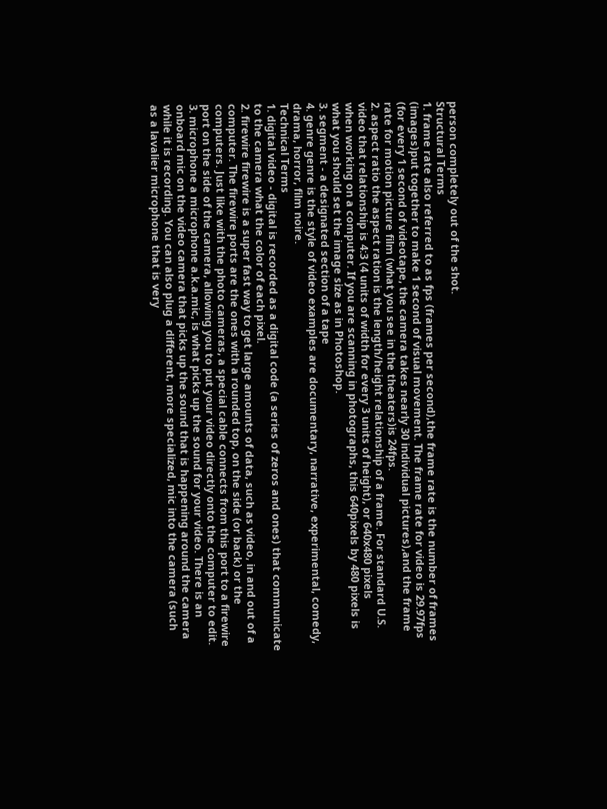person completely out of the shot.
Structural Terms
1. frame rate also referred to as fps (frames per second),the frame rate is the number of frames
(images)put together to make 1 second of visual movement. The frame rate for video is 29.97fps
(for every 1 second of videotape, the camera takes nearly 30 individual pictures),and the frame
rate for motion picture film (what you see in the theaters)is 24fps.
2. aspect ratio the aspect ration is the length/height relationship of a frame. For standard U.S.
video that relationship is 4:3 (4 units of width for every 3 units of height), or 640x480 pixels
when working on a computer. If you are scanning in photographs, this 640pixels by 480 pixels is
what you should set the image size as in Photoshop.
3. segment - a designated section of a tape
4. genre genre is the style of video examples are documentary, narrative, experimental, comedy,
drama, horror, film noire.
Technical Terms
1. digital video - digital is recorded as a digital code (a series of zeros and ones) that communicate
to the camera what the color of each pixel.
2. firewire firewire is a super fast way to get large amounts of data, such as video, in and out of a
computer. The firewire ports are the ones with a rounded top, on the side (or back) or the
computers. Just like with the photo cameras, a special cable connects from this port to a firewire
port on the side of the camera, allowing you to put your video directly onto the computer to edit.
3. microphone a microphone a.k.a.mic, is what picks up the sound for your video. There is an
onboard mic on the video camera that picks up the sound that is happening around the camera
while it is recording. You can also plug a different, more specialized, mic into the camera (such
as a lavalier microphone that is very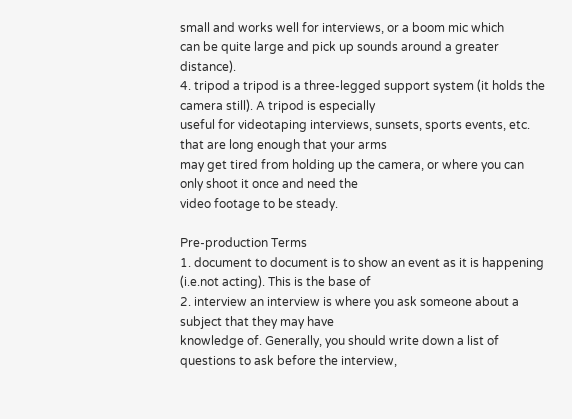small and works well for interviews, or a boom mic which
can be quite large and pick up sounds around a greater distance).
4. tripod a tripod is a three-legged support system (it holds the camera still). A tripod is especially
useful for videotaping interviews, sunsets, sports events, etc. that are long enough that your arms
may get tired from holding up the camera, or where you can only shoot it once and need the
video footage to be steady.

Pre-production Terms
1. document to document is to show an event as it is happening (i.e.not acting). This is the base of
2. interview an interview is where you ask someone about a subject that they may have
knowledge of. Generally, you should write down a list of questions to ask before the interview,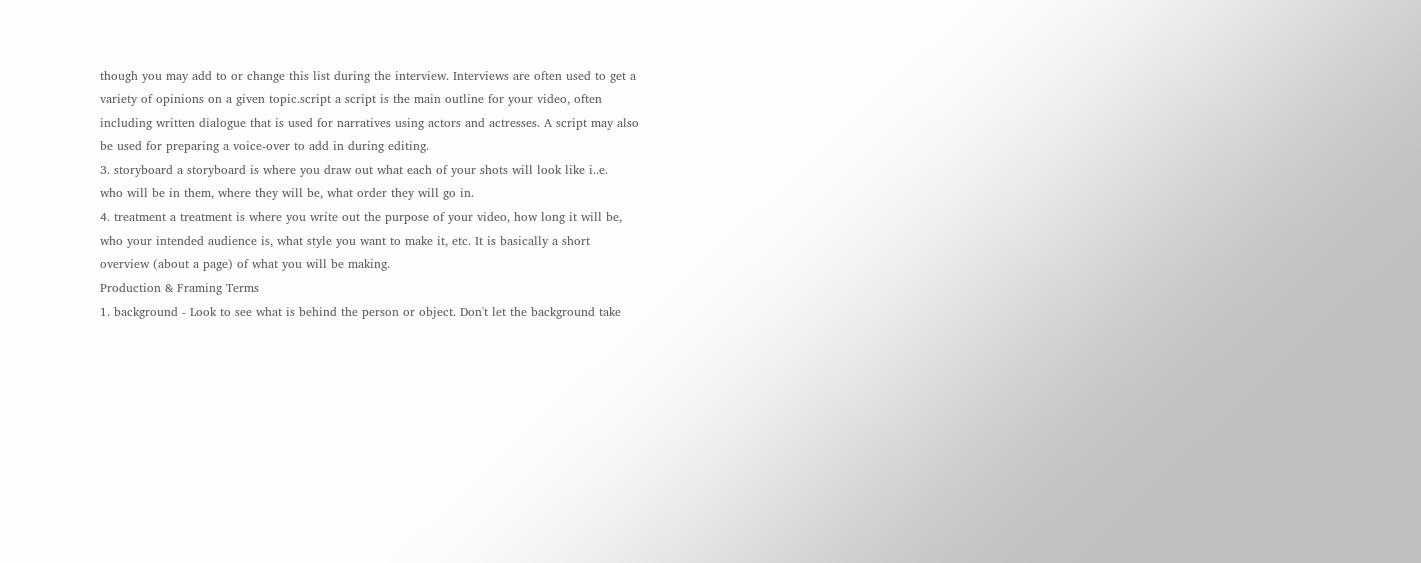though you may add to or change this list during the interview. Interviews are often used to get a
variety of opinions on a given topic.script a script is the main outline for your video, often
including written dialogue that is used for narratives using actors and actresses. A script may also
be used for preparing a voice-over to add in during editing.
3. storyboard a storyboard is where you draw out what each of your shots will look like i..e.
who will be in them, where they will be, what order they will go in.
4. treatment a treatment is where you write out the purpose of your video, how long it will be,
who your intended audience is, what style you want to make it, etc. It is basically a short
overview (about a page) of what you will be making.
Production & Framing Terms
1. background - Look to see what is behind the person or object. Don't let the background take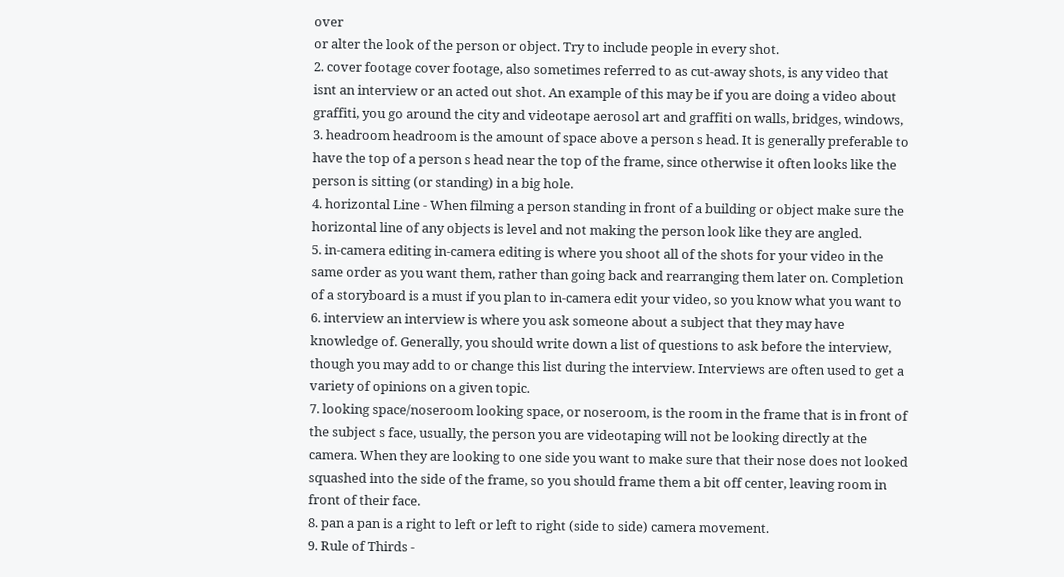over
or alter the look of the person or object. Try to include people in every shot.
2. cover footage cover footage, also sometimes referred to as cut-away shots, is any video that
isnt an interview or an acted out shot. An example of this may be if you are doing a video about
graffiti, you go around the city and videotape aerosol art and graffiti on walls, bridges, windows,
3. headroom headroom is the amount of space above a person s head. It is generally preferable to
have the top of a person s head near the top of the frame, since otherwise it often looks like the
person is sitting (or standing) in a big hole.
4. horizontal Line - When filming a person standing in front of a building or object make sure the
horizontal line of any objects is level and not making the person look like they are angled.
5. in-camera editing in-camera editing is where you shoot all of the shots for your video in the
same order as you want them, rather than going back and rearranging them later on. Completion
of a storyboard is a must if you plan to in-camera edit your video, so you know what you want to
6. interview an interview is where you ask someone about a subject that they may have
knowledge of. Generally, you should write down a list of questions to ask before the interview,
though you may add to or change this list during the interview. Interviews are often used to get a
variety of opinions on a given topic.
7. looking space/noseroom looking space, or noseroom, is the room in the frame that is in front of
the subject s face, usually, the person you are videotaping will not be looking directly at the
camera. When they are looking to one side you want to make sure that their nose does not looked
squashed into the side of the frame, so you should frame them a bit off center, leaving room in
front of their face.
8. pan a pan is a right to left or left to right (side to side) camera movement.
9. Rule of Thirds -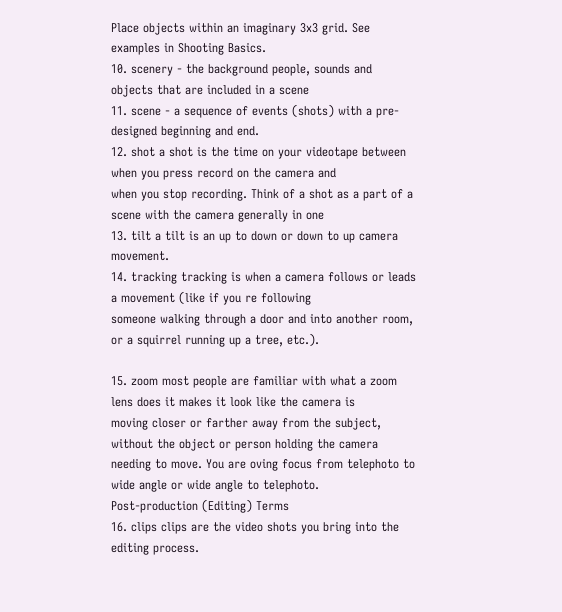Place objects within an imaginary 3x3 grid. See examples in Shooting Basics.
10. scenery - the background people, sounds and objects that are included in a scene
11. scene - a sequence of events (shots) with a pre-designed beginning and end.
12. shot a shot is the time on your videotape between when you press record on the camera and
when you stop recording. Think of a shot as a part of a scene with the camera generally in one
13. tilt a tilt is an up to down or down to up camera movement.
14. tracking tracking is when a camera follows or leads a movement (like if you re following
someone walking through a door and into another room, or a squirrel running up a tree, etc.).

15. zoom most people are familiar with what a zoom lens does it makes it look like the camera is
moving closer or farther away from the subject, without the object or person holding the camera
needing to move. You are oving focus from telephoto to wide angle or wide angle to telephoto.
Post-production (Editing) Terms
16. clips clips are the video shots you bring into the editing process.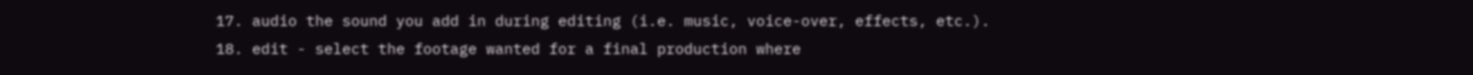17. audio the sound you add in during editing (i.e. music, voice-over, effects, etc.).
18. edit - select the footage wanted for a final production where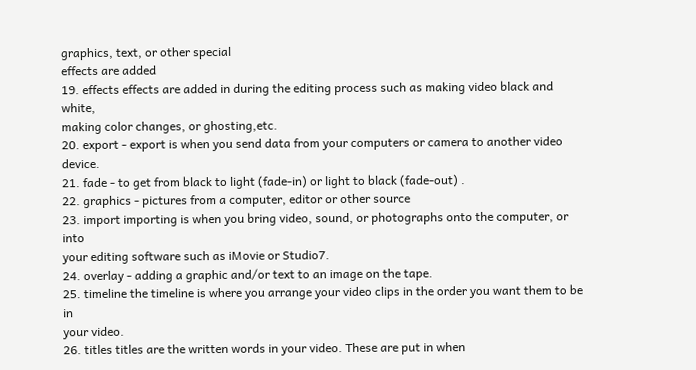graphics, text, or other special
effects are added
19. effects effects are added in during the editing process such as making video black and white,
making color changes, or ghosting,etc.
20. export - export is when you send data from your computers or camera to another video device.
21. fade - to get from black to light (fade-in) or light to black (fade-out) .
22. graphics - pictures from a computer, editor or other source
23. import importing is when you bring video, sound, or photographs onto the computer, or into
your editing software such as iMovie or Studio7.
24. overlay - adding a graphic and/or text to an image on the tape.
25. timeline the timeline is where you arrange your video clips in the order you want them to be in
your video.
26. titles titles are the written words in your video. These are put in when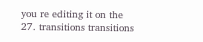you re editing it on the
27. transitions transitions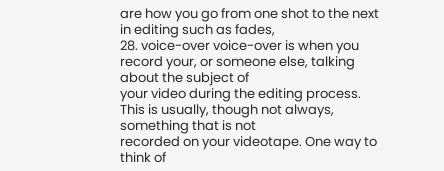are how you go from one shot to the next in editing such as fades,
28. voice-over voice-over is when you record your, or someone else, talking about the subject of
your video during the editing process. This is usually, though not always, something that is not
recorded on your videotape. One way to think of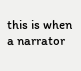this is when a narrator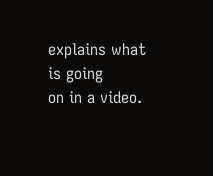explains what is going
on in a video.